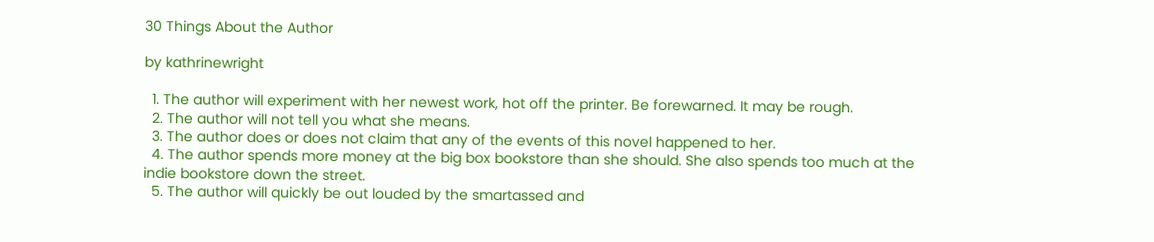30 Things About the Author

by kathrinewright

  1. The author will experiment with her newest work, hot off the printer. Be forewarned. It may be rough.
  2. The author will not tell you what she means.
  3. The author does or does not claim that any of the events of this novel happened to her.
  4. The author spends more money at the big box bookstore than she should. She also spends too much at the indie bookstore down the street.
  5. The author will quickly be out louded by the smartassed and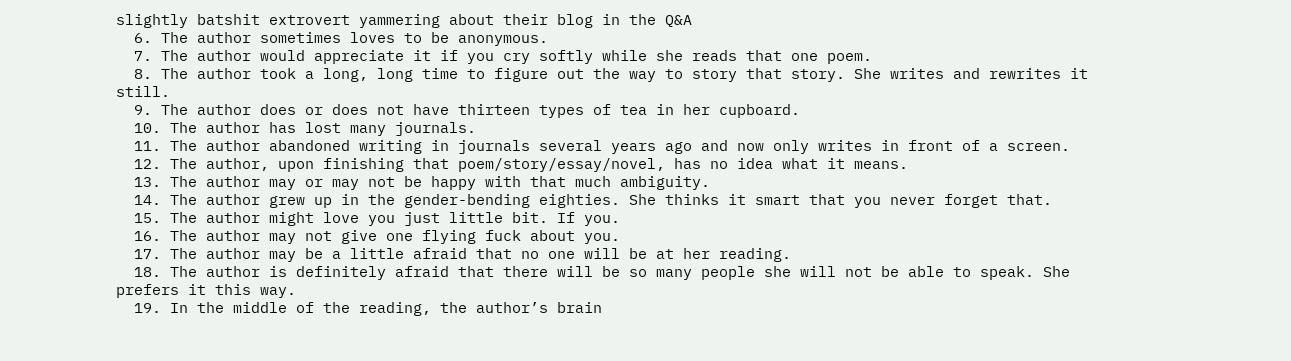slightly batshit extrovert yammering about their blog in the Q&A
  6. The author sometimes loves to be anonymous.
  7. The author would appreciate it if you cry softly while she reads that one poem.
  8. The author took a long, long time to figure out the way to story that story. She writes and rewrites it still.
  9. The author does or does not have thirteen types of tea in her cupboard.
  10. The author has lost many journals.
  11. The author abandoned writing in journals several years ago and now only writes in front of a screen.
  12. The author, upon finishing that poem/story/essay/novel, has no idea what it means.
  13. The author may or may not be happy with that much ambiguity.
  14. The author grew up in the gender-bending eighties. She thinks it smart that you never forget that.
  15. The author might love you just little bit. If you.
  16. The author may not give one flying fuck about you.
  17. The author may be a little afraid that no one will be at her reading.
  18. The author is definitely afraid that there will be so many people she will not be able to speak. She prefers it this way.
  19. In the middle of the reading, the author’s brain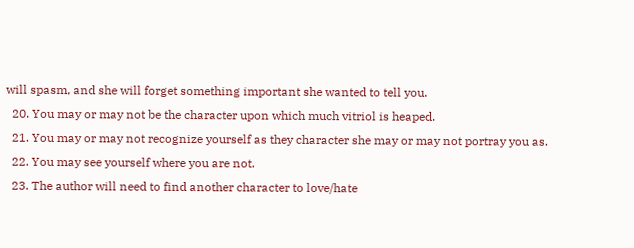will spasm, and she will forget something important she wanted to tell you.
  20. You may or may not be the character upon which much vitriol is heaped.
  21. You may or may not recognize yourself as they character she may or may not portray you as.
  22. You may see yourself where you are not.
  23. The author will need to find another character to love/hate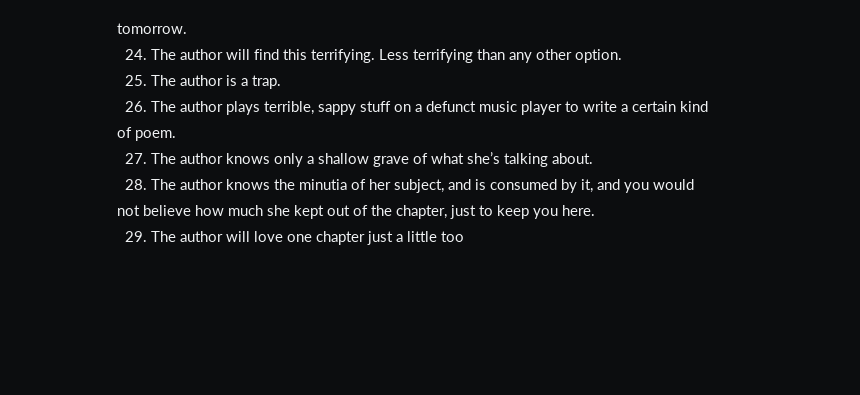tomorrow.
  24. The author will find this terrifying. Less terrifying than any other option.
  25. The author is a trap.
  26. The author plays terrible, sappy stuff on a defunct music player to write a certain kind of poem.
  27. The author knows only a shallow grave of what she’s talking about.
  28. The author knows the minutia of her subject, and is consumed by it, and you would not believe how much she kept out of the chapter, just to keep you here.
  29. The author will love one chapter just a little too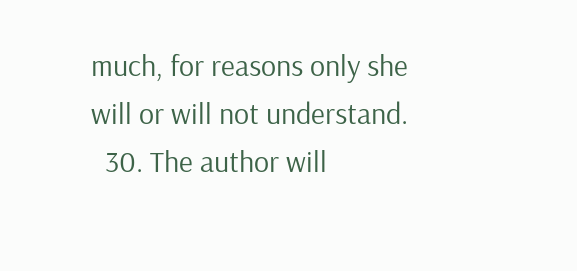much, for reasons only she will or will not understand.
  30. The author will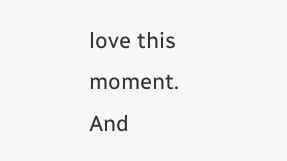love this moment. And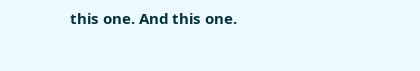this one. And this one.